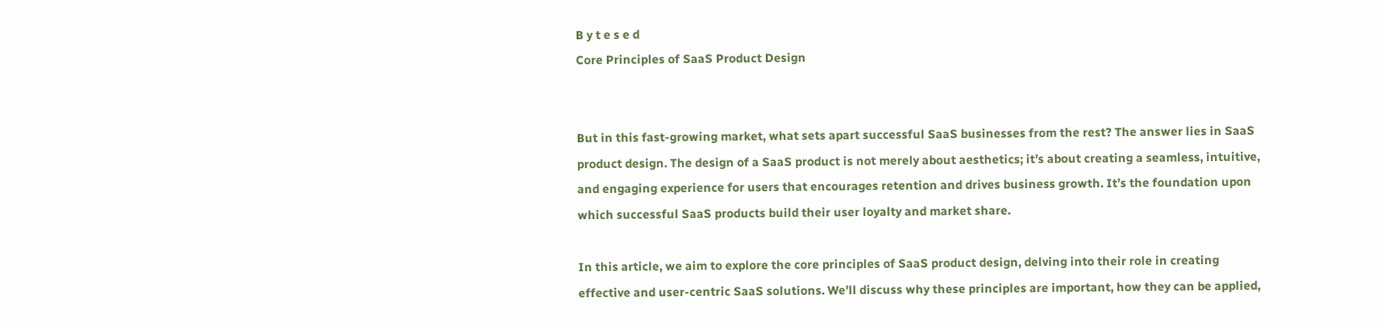B y t e s e d
Core Principles of SaaS Product Design


But in this fast-growing market, what sets apart successful SaaS businesses from the rest? The answer lies in SaaS product design. The design of a SaaS product is not merely about aesthetics; it’s about creating a seamless, intuitive, and engaging experience for users that encourages retention and drives business growth. It’s the foundation upon which successful SaaS products build their user loyalty and market share.

In this article, we aim to explore the core principles of SaaS product design, delving into their role in creating effective and user-centric SaaS solutions. We’ll discuss why these principles are important, how they can be applied,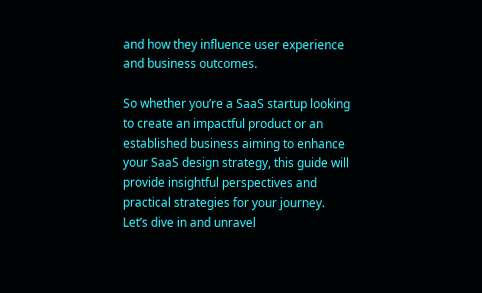and how they influence user experience and business outcomes.

So whether you’re a SaaS startup looking to create an impactful product or an established business aiming to enhance your SaaS design strategy, this guide will provide insightful perspectives and practical strategies for your journey. Let’s dive in and unravel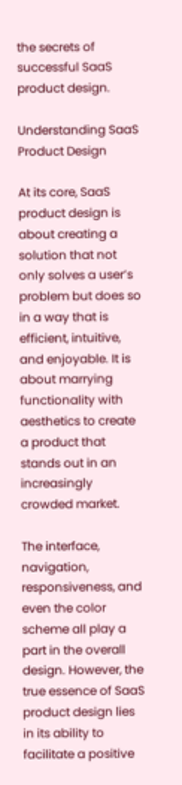the secrets of successful SaaS product design.

Understanding SaaS Product Design

At its core, SaaS product design is about creating a solution that not only solves a user’s problem but does so in a way that is efficient, intuitive, and enjoyable. It is about marrying functionality with aesthetics to create a product that stands out in an increasingly crowded market.

The interface, navigation, responsiveness, and even the color scheme all play a part in the overall design. However, the true essence of SaaS product design lies in its ability to facilitate a positive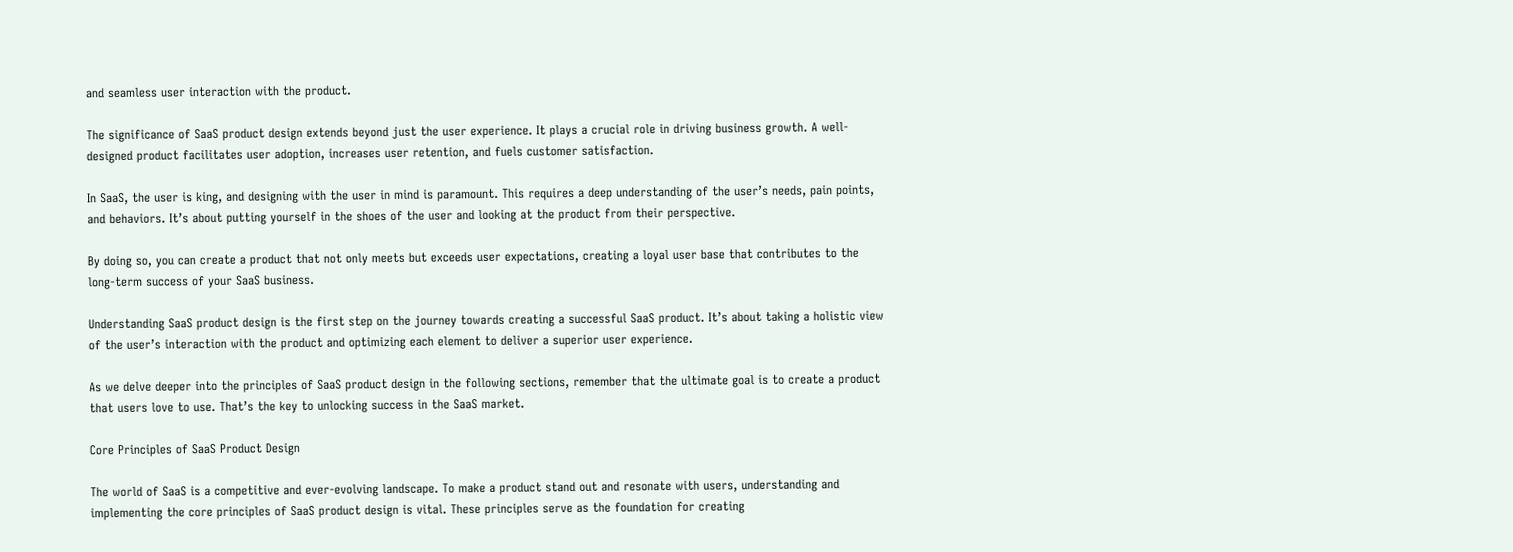and seamless user interaction with the product.

The significance of SaaS product design extends beyond just the user experience. It plays a crucial role in driving business growth. A well-designed product facilitates user adoption, increases user retention, and fuels customer satisfaction.

In SaaS, the user is king, and designing with the user in mind is paramount. This requires a deep understanding of the user’s needs, pain points, and behaviors. It’s about putting yourself in the shoes of the user and looking at the product from their perspective.

By doing so, you can create a product that not only meets but exceeds user expectations, creating a loyal user base that contributes to the long-term success of your SaaS business.

Understanding SaaS product design is the first step on the journey towards creating a successful SaaS product. It’s about taking a holistic view of the user’s interaction with the product and optimizing each element to deliver a superior user experience.

As we delve deeper into the principles of SaaS product design in the following sections, remember that the ultimate goal is to create a product that users love to use. That’s the key to unlocking success in the SaaS market.

Core Principles of SaaS Product Design

The world of SaaS is a competitive and ever-evolving landscape. To make a product stand out and resonate with users, understanding and implementing the core principles of SaaS product design is vital. These principles serve as the foundation for creating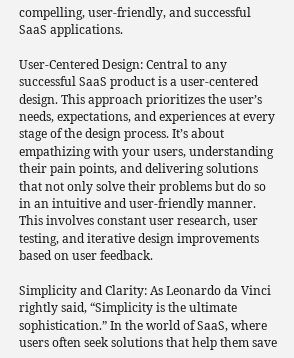compelling, user-friendly, and successful SaaS applications.

User-Centered Design: Central to any successful SaaS product is a user-centered design. This approach prioritizes the user’s needs, expectations, and experiences at every stage of the design process. It’s about empathizing with your users, understanding their pain points, and delivering solutions that not only solve their problems but do so in an intuitive and user-friendly manner. This involves constant user research, user testing, and iterative design improvements based on user feedback.

Simplicity and Clarity: As Leonardo da Vinci rightly said, “Simplicity is the ultimate sophistication.” In the world of SaaS, where users often seek solutions that help them save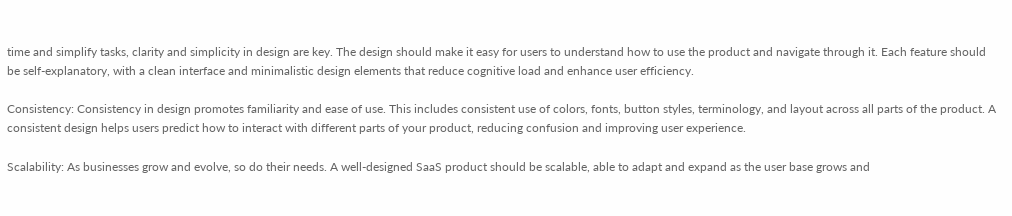time and simplify tasks, clarity and simplicity in design are key. The design should make it easy for users to understand how to use the product and navigate through it. Each feature should be self-explanatory, with a clean interface and minimalistic design elements that reduce cognitive load and enhance user efficiency.

Consistency: Consistency in design promotes familiarity and ease of use. This includes consistent use of colors, fonts, button styles, terminology, and layout across all parts of the product. A consistent design helps users predict how to interact with different parts of your product, reducing confusion and improving user experience.

Scalability: As businesses grow and evolve, so do their needs. A well-designed SaaS product should be scalable, able to adapt and expand as the user base grows and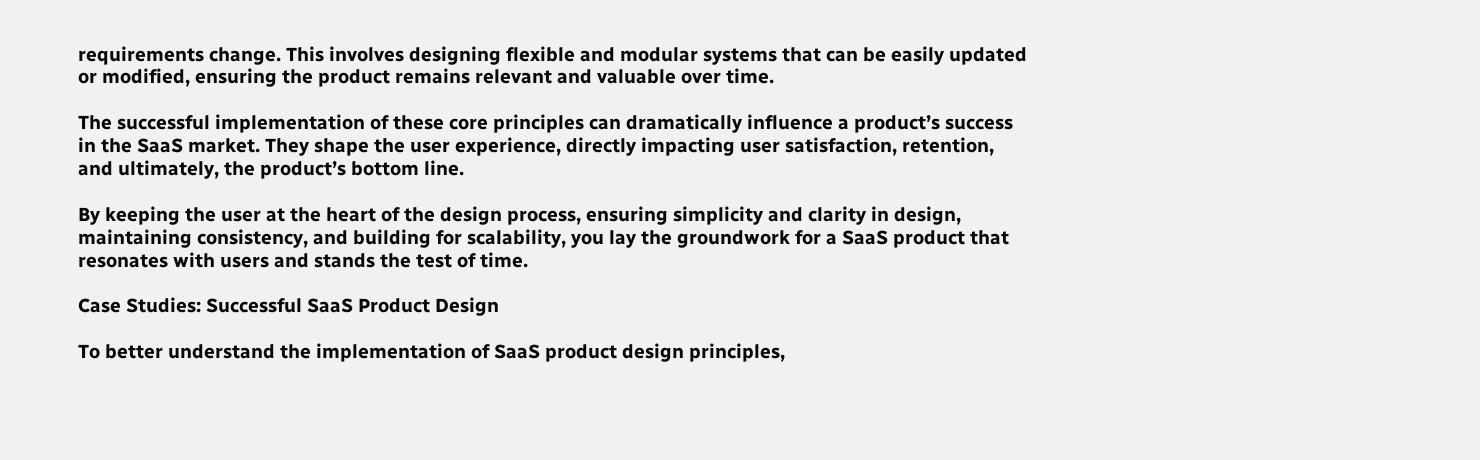requirements change. This involves designing flexible and modular systems that can be easily updated or modified, ensuring the product remains relevant and valuable over time.

The successful implementation of these core principles can dramatically influence a product’s success in the SaaS market. They shape the user experience, directly impacting user satisfaction, retention, and ultimately, the product’s bottom line.

By keeping the user at the heart of the design process, ensuring simplicity and clarity in design, maintaining consistency, and building for scalability, you lay the groundwork for a SaaS product that resonates with users and stands the test of time.

Case Studies: Successful SaaS Product Design

To better understand the implementation of SaaS product design principles,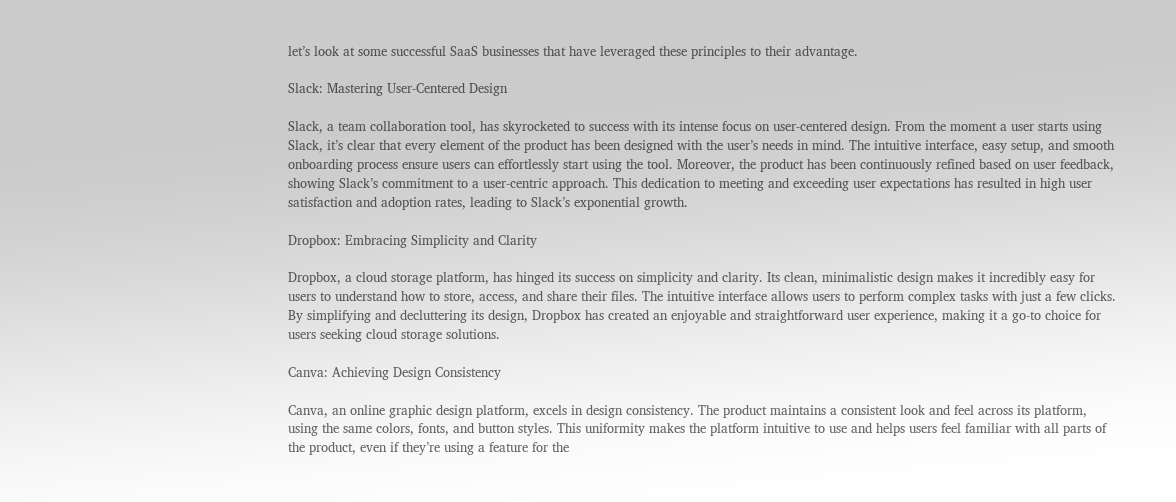let’s look at some successful SaaS businesses that have leveraged these principles to their advantage.

Slack: Mastering User-Centered Design

Slack, a team collaboration tool, has skyrocketed to success with its intense focus on user-centered design. From the moment a user starts using Slack, it’s clear that every element of the product has been designed with the user’s needs in mind. The intuitive interface, easy setup, and smooth onboarding process ensure users can effortlessly start using the tool. Moreover, the product has been continuously refined based on user feedback, showing Slack’s commitment to a user-centric approach. This dedication to meeting and exceeding user expectations has resulted in high user satisfaction and adoption rates, leading to Slack’s exponential growth.

Dropbox: Embracing Simplicity and Clarity

Dropbox, a cloud storage platform, has hinged its success on simplicity and clarity. Its clean, minimalistic design makes it incredibly easy for users to understand how to store, access, and share their files. The intuitive interface allows users to perform complex tasks with just a few clicks. By simplifying and decluttering its design, Dropbox has created an enjoyable and straightforward user experience, making it a go-to choice for users seeking cloud storage solutions.

Canva: Achieving Design Consistency

Canva, an online graphic design platform, excels in design consistency. The product maintains a consistent look and feel across its platform, using the same colors, fonts, and button styles. This uniformity makes the platform intuitive to use and helps users feel familiar with all parts of the product, even if they’re using a feature for the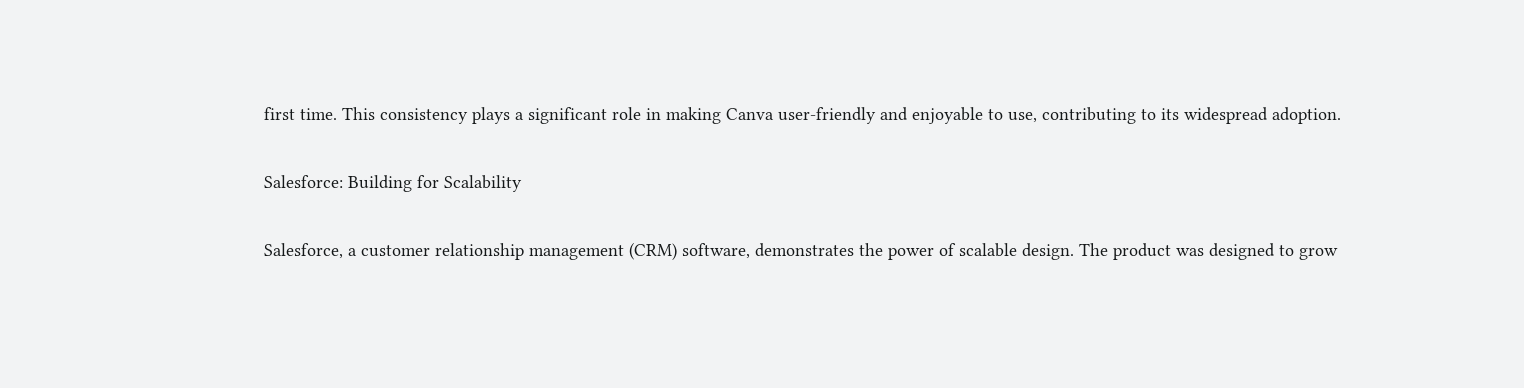first time. This consistency plays a significant role in making Canva user-friendly and enjoyable to use, contributing to its widespread adoption.

Salesforce: Building for Scalability

Salesforce, a customer relationship management (CRM) software, demonstrates the power of scalable design. The product was designed to grow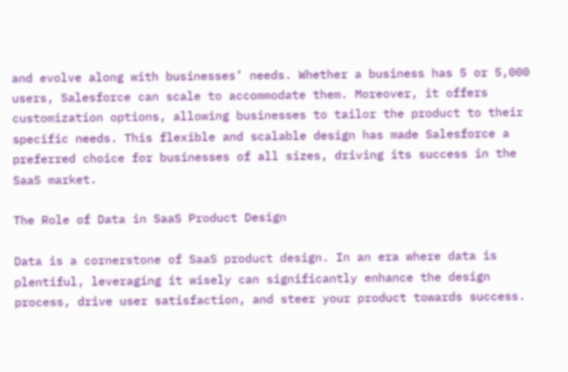and evolve along with businesses’ needs. Whether a business has 5 or 5,000 users, Salesforce can scale to accommodate them. Moreover, it offers customization options, allowing businesses to tailor the product to their specific needs. This flexible and scalable design has made Salesforce a preferred choice for businesses of all sizes, driving its success in the SaaS market.

The Role of Data in SaaS Product Design

Data is a cornerstone of SaaS product design. In an era where data is plentiful, leveraging it wisely can significantly enhance the design process, drive user satisfaction, and steer your product towards success.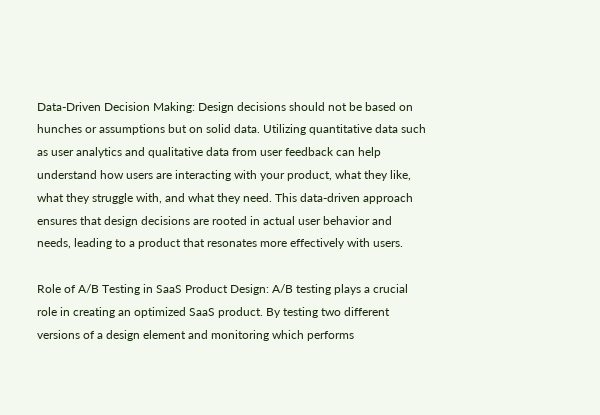Data-Driven Decision Making: Design decisions should not be based on hunches or assumptions but on solid data. Utilizing quantitative data such as user analytics and qualitative data from user feedback can help understand how users are interacting with your product, what they like, what they struggle with, and what they need. This data-driven approach ensures that design decisions are rooted in actual user behavior and needs, leading to a product that resonates more effectively with users.

Role of A/B Testing in SaaS Product Design: A/B testing plays a crucial role in creating an optimized SaaS product. By testing two different versions of a design element and monitoring which performs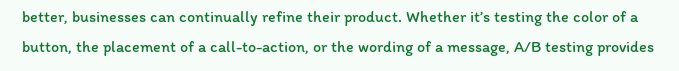better, businesses can continually refine their product. Whether it’s testing the color of a button, the placement of a call-to-action, or the wording of a message, A/B testing provides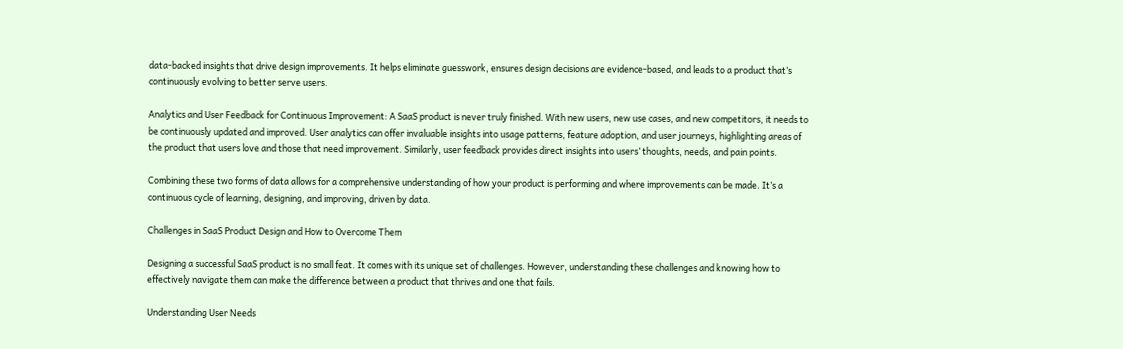data-backed insights that drive design improvements. It helps eliminate guesswork, ensures design decisions are evidence-based, and leads to a product that’s continuously evolving to better serve users.

Analytics and User Feedback for Continuous Improvement: A SaaS product is never truly finished. With new users, new use cases, and new competitors, it needs to be continuously updated and improved. User analytics can offer invaluable insights into usage patterns, feature adoption, and user journeys, highlighting areas of the product that users love and those that need improvement. Similarly, user feedback provides direct insights into users’ thoughts, needs, and pain points.

Combining these two forms of data allows for a comprehensive understanding of how your product is performing and where improvements can be made. It’s a continuous cycle of learning, designing, and improving, driven by data.

Challenges in SaaS Product Design and How to Overcome Them

Designing a successful SaaS product is no small feat. It comes with its unique set of challenges. However, understanding these challenges and knowing how to effectively navigate them can make the difference between a product that thrives and one that fails.

Understanding User Needs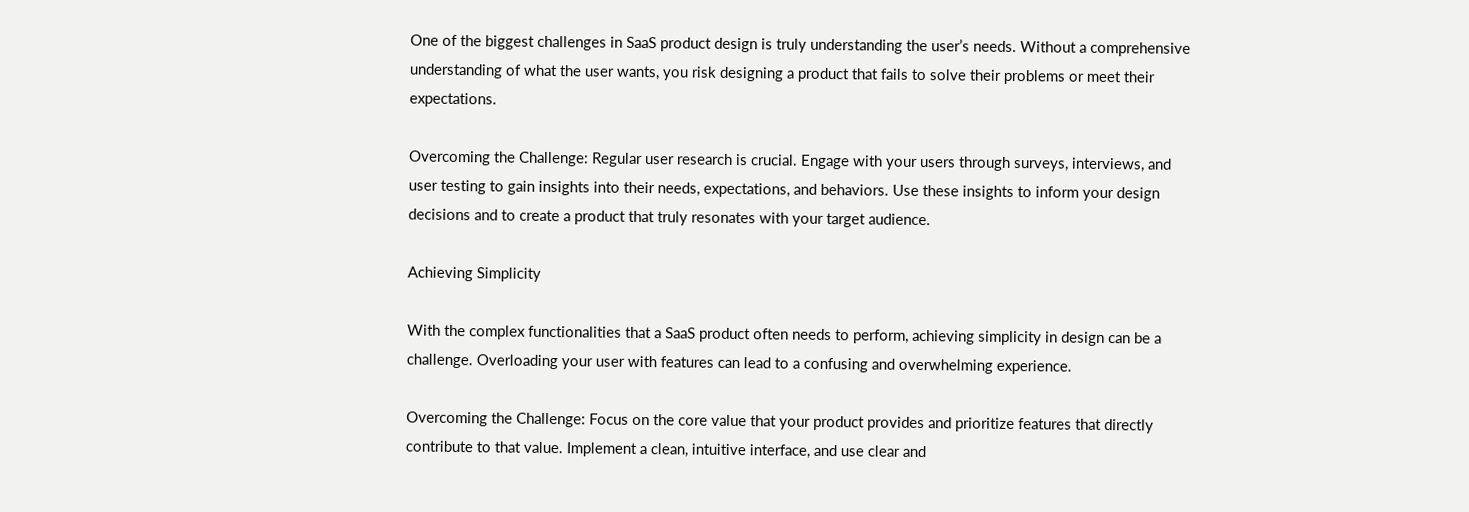One of the biggest challenges in SaaS product design is truly understanding the user’s needs. Without a comprehensive understanding of what the user wants, you risk designing a product that fails to solve their problems or meet their expectations.

Overcoming the Challenge: Regular user research is crucial. Engage with your users through surveys, interviews, and user testing to gain insights into their needs, expectations, and behaviors. Use these insights to inform your design decisions and to create a product that truly resonates with your target audience.

Achieving Simplicity

With the complex functionalities that a SaaS product often needs to perform, achieving simplicity in design can be a challenge. Overloading your user with features can lead to a confusing and overwhelming experience.

Overcoming the Challenge: Focus on the core value that your product provides and prioritize features that directly contribute to that value. Implement a clean, intuitive interface, and use clear and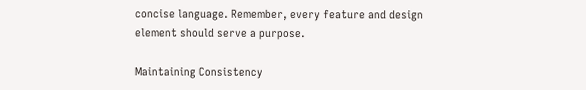concise language. Remember, every feature and design element should serve a purpose.

Maintaining Consistency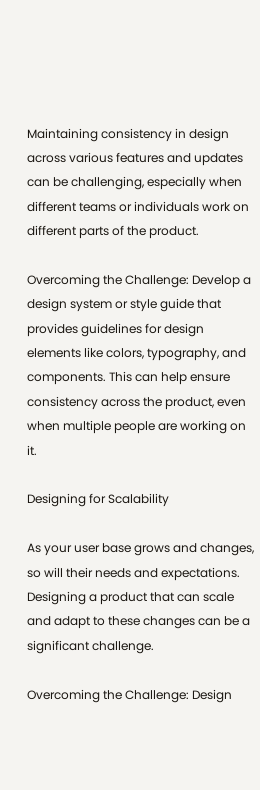Maintaining consistency in design across various features and updates can be challenging, especially when different teams or individuals work on different parts of the product.

Overcoming the Challenge: Develop a design system or style guide that provides guidelines for design elements like colors, typography, and components. This can help ensure consistency across the product, even when multiple people are working on it.

Designing for Scalability

As your user base grows and changes, so will their needs and expectations. Designing a product that can scale and adapt to these changes can be a significant challenge.

Overcoming the Challenge: Design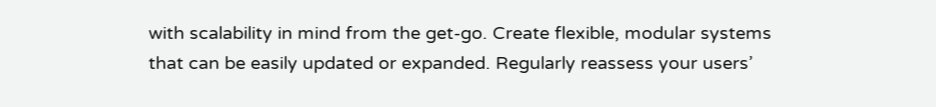with scalability in mind from the get-go. Create flexible, modular systems that can be easily updated or expanded. Regularly reassess your users’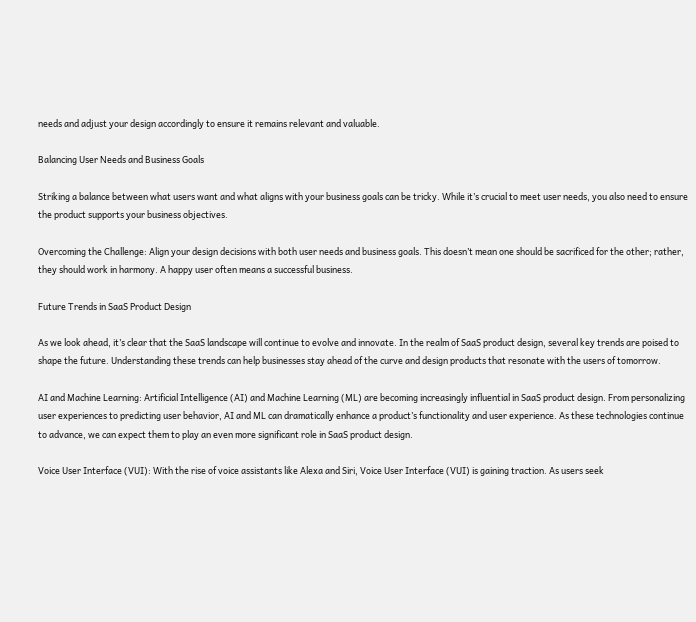needs and adjust your design accordingly to ensure it remains relevant and valuable.

Balancing User Needs and Business Goals

Striking a balance between what users want and what aligns with your business goals can be tricky. While it’s crucial to meet user needs, you also need to ensure the product supports your business objectives.

Overcoming the Challenge: Align your design decisions with both user needs and business goals. This doesn’t mean one should be sacrificed for the other; rather, they should work in harmony. A happy user often means a successful business.

Future Trends in SaaS Product Design

As we look ahead, it’s clear that the SaaS landscape will continue to evolve and innovate. In the realm of SaaS product design, several key trends are poised to shape the future. Understanding these trends can help businesses stay ahead of the curve and design products that resonate with the users of tomorrow.

AI and Machine Learning: Artificial Intelligence (AI) and Machine Learning (ML) are becoming increasingly influential in SaaS product design. From personalizing user experiences to predicting user behavior, AI and ML can dramatically enhance a product’s functionality and user experience. As these technologies continue to advance, we can expect them to play an even more significant role in SaaS product design.

Voice User Interface (VUI): With the rise of voice assistants like Alexa and Siri, Voice User Interface (VUI) is gaining traction. As users seek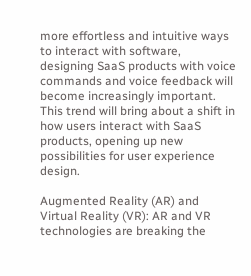more effortless and intuitive ways to interact with software, designing SaaS products with voice commands and voice feedback will become increasingly important. This trend will bring about a shift in how users interact with SaaS products, opening up new possibilities for user experience design.

Augmented Reality (AR) and Virtual Reality (VR): AR and VR technologies are breaking the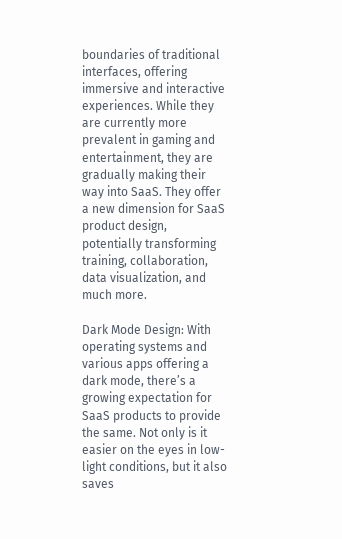boundaries of traditional interfaces, offering immersive and interactive experiences. While they are currently more prevalent in gaming and entertainment, they are gradually making their way into SaaS. They offer a new dimension for SaaS product design, potentially transforming training, collaboration, data visualization, and much more.

Dark Mode Design: With operating systems and various apps offering a dark mode, there’s a growing expectation for SaaS products to provide the same. Not only is it easier on the eyes in low-light conditions, but it also saves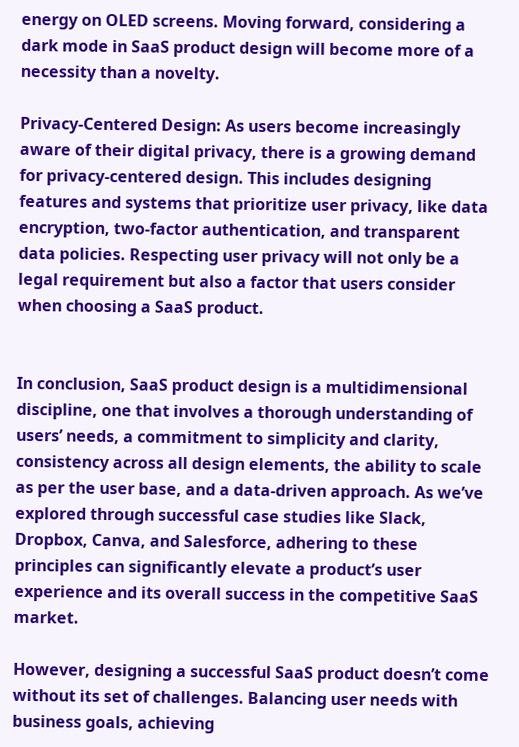energy on OLED screens. Moving forward, considering a dark mode in SaaS product design will become more of a necessity than a novelty.

Privacy-Centered Design: As users become increasingly aware of their digital privacy, there is a growing demand for privacy-centered design. This includes designing features and systems that prioritize user privacy, like data encryption, two-factor authentication, and transparent data policies. Respecting user privacy will not only be a legal requirement but also a factor that users consider when choosing a SaaS product.


In conclusion, SaaS product design is a multidimensional discipline, one that involves a thorough understanding of users’ needs, a commitment to simplicity and clarity, consistency across all design elements, the ability to scale as per the user base, and a data-driven approach. As we’ve explored through successful case studies like Slack, Dropbox, Canva, and Salesforce, adhering to these principles can significantly elevate a product’s user experience and its overall success in the competitive SaaS market.

However, designing a successful SaaS product doesn’t come without its set of challenges. Balancing user needs with business goals, achieving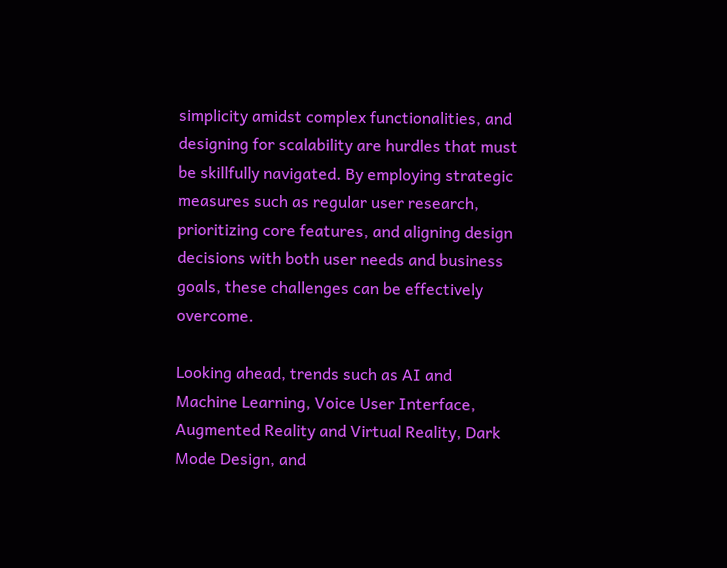simplicity amidst complex functionalities, and designing for scalability are hurdles that must be skillfully navigated. By employing strategic measures such as regular user research, prioritizing core features, and aligning design decisions with both user needs and business goals, these challenges can be effectively overcome.

Looking ahead, trends such as AI and Machine Learning, Voice User Interface, Augmented Reality and Virtual Reality, Dark Mode Design, and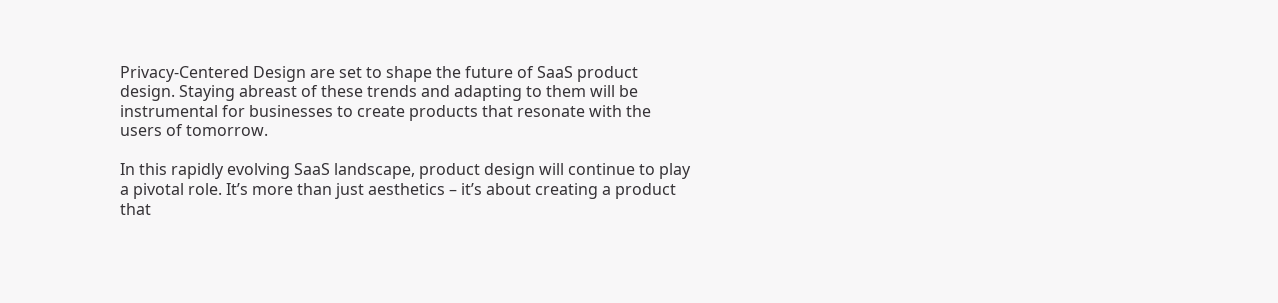Privacy-Centered Design are set to shape the future of SaaS product design. Staying abreast of these trends and adapting to them will be instrumental for businesses to create products that resonate with the users of tomorrow.

In this rapidly evolving SaaS landscape, product design will continue to play a pivotal role. It’s more than just aesthetics – it’s about creating a product that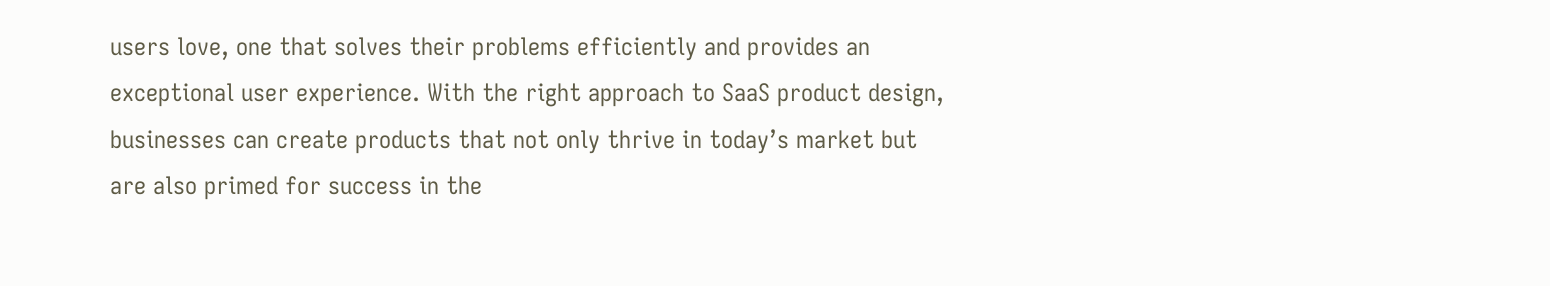users love, one that solves their problems efficiently and provides an exceptional user experience. With the right approach to SaaS product design, businesses can create products that not only thrive in today’s market but are also primed for success in the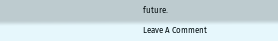future.

Leave A Comment